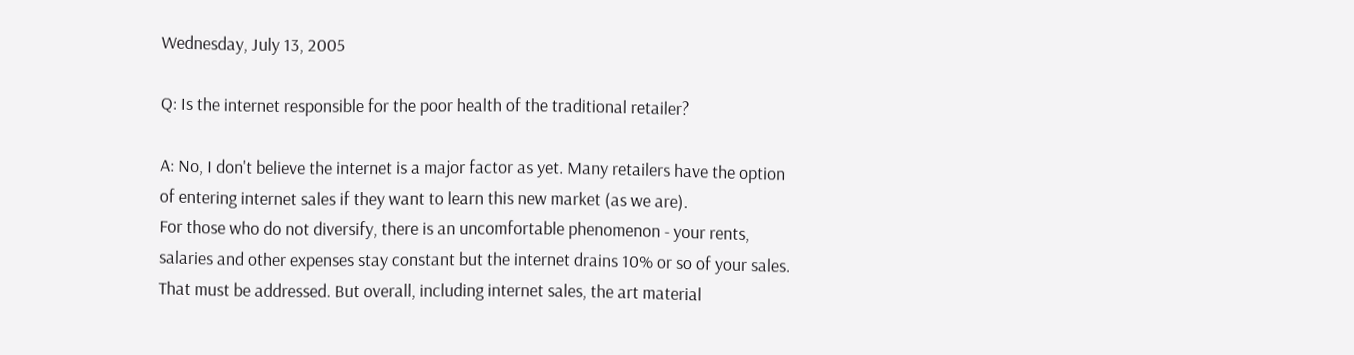Wednesday, July 13, 2005

Q: Is the internet responsible for the poor health of the traditional retailer?

A: No, I don't believe the internet is a major factor as yet. Many retailers have the option of entering internet sales if they want to learn this new market (as we are).
For those who do not diversify, there is an uncomfortable phenomenon - your rents, salaries and other expenses stay constant but the internet drains 10% or so of your sales. That must be addressed. But overall, including internet sales, the art material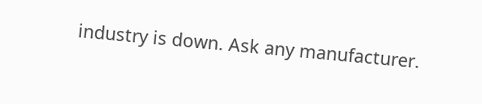industry is down. Ask any manufacturer.